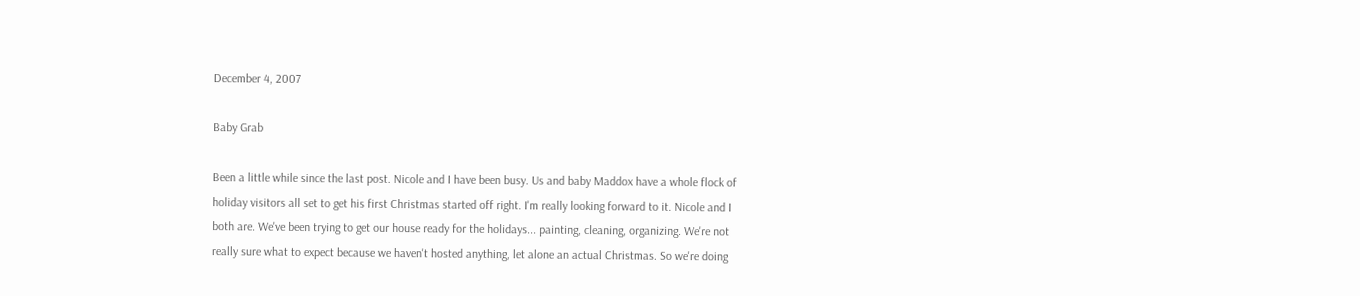December 4, 2007

Baby Grab

Been a little while since the last post. Nicole and I have been busy. Us and baby Maddox have a whole flock of holiday visitors all set to get his first Christmas started off right. I'm really looking forward to it. Nicole and I both are. We've been trying to get our house ready for the holidays... painting, cleaning, organizing. We're not really sure what to expect because we haven't hosted anything, let alone an actual Christmas. So we're doing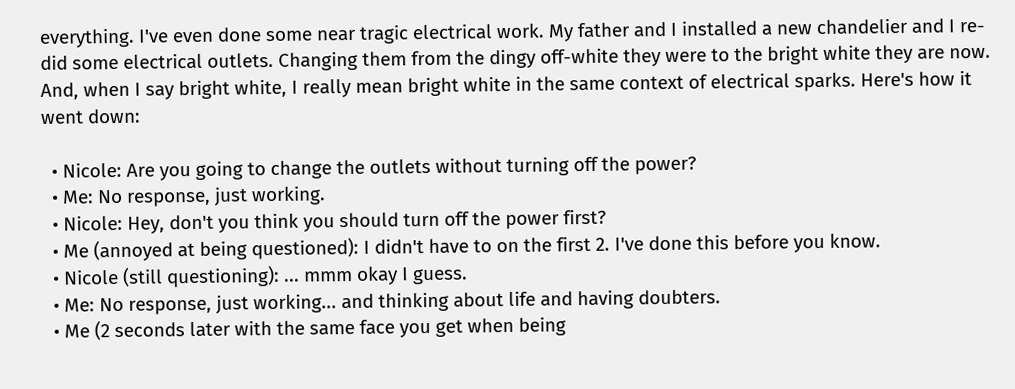everything. I've even done some near tragic electrical work. My father and I installed a new chandelier and I re-did some electrical outlets. Changing them from the dingy off-white they were to the bright white they are now. And, when I say bright white, I really mean bright white in the same context of electrical sparks. Here's how it went down:

  • Nicole: Are you going to change the outlets without turning off the power?
  • Me: No response, just working.
  • Nicole: Hey, don't you think you should turn off the power first?
  • Me (annoyed at being questioned): I didn't have to on the first 2. I've done this before you know.
  • Nicole (still questioning): ... mmm okay I guess.
  • Me: No response, just working... and thinking about life and having doubters.
  • Me (2 seconds later with the same face you get when being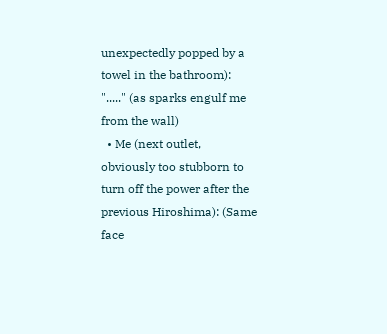unexpectedly popped by a towel in the bathroom): "....." (as sparks engulf me from the wall)
  • Me (next outlet, obviously too stubborn to turn off the power after the previous Hiroshima): (Same face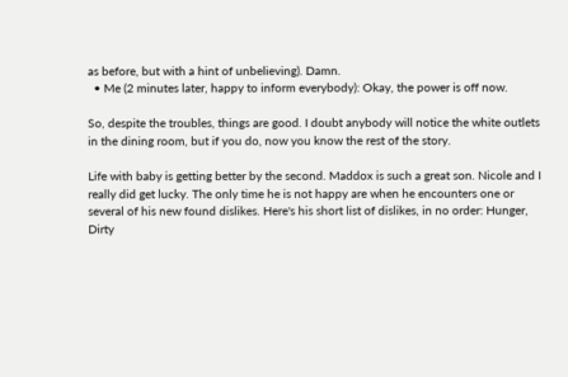as before, but with a hint of unbelieving). Damn.
  • Me (2 minutes later, happy to inform everybody): Okay, the power is off now.

So, despite the troubles, things are good. I doubt anybody will notice the white outlets in the dining room, but if you do, now you know the rest of the story.

Life with baby is getting better by the second. Maddox is such a great son. Nicole and I really did get lucky. The only time he is not happy are when he encounters one or several of his new found dislikes. Here's his short list of dislikes, in no order: Hunger, Dirty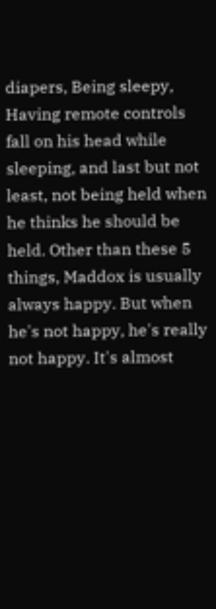diapers, Being sleepy, Having remote controls fall on his head while sleeping, and last but not least, not being held when he thinks he should be held. Other than these 5 things, Maddox is usually always happy. But when he's not happy, he's really not happy. It's almost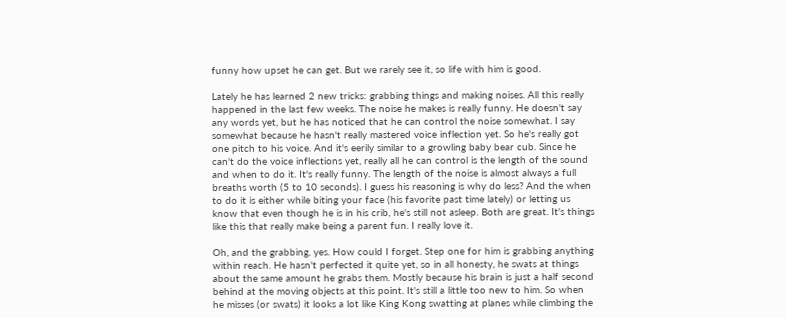funny how upset he can get. But we rarely see it, so life with him is good.

Lately he has learned 2 new tricks: grabbing things and making noises. All this really happened in the last few weeks. The noise he makes is really funny. He doesn't say any words yet, but he has noticed that he can control the noise somewhat. I say somewhat because he hasn't really mastered voice inflection yet. So he's really got one pitch to his voice. And it's eerily similar to a growling baby bear cub. Since he can't do the voice inflections yet, really all he can control is the length of the sound and when to do it. It's really funny. The length of the noise is almost always a full breaths worth (5 to 10 seconds). I guess his reasoning is why do less? And the when to do it is either while biting your face (his favorite past time lately) or letting us know that even though he is in his crib, he's still not asleep. Both are great. It's things like this that really make being a parent fun. I really love it.

Oh, and the grabbing, yes. How could I forget. Step one for him is grabbing anything within reach. He hasn't perfected it quite yet, so in all honesty, he swats at things about the same amount he grabs them. Mostly because his brain is just a half second behind at the moving objects at this point. It's still a little too new to him. So when he misses (or swats) it looks a lot like King Kong swatting at planes while climbing the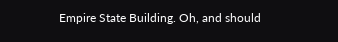Empire State Building. Oh, and should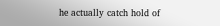he actually catch hold of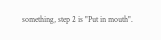something, step 2 is "Put in mouth".